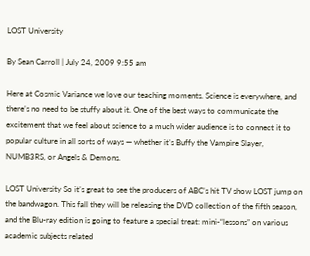LOST University

By Sean Carroll | July 24, 2009 9:55 am

Here at Cosmic Variance we love our teaching moments. Science is everywhere, and there’s no need to be stuffy about it. One of the best ways to communicate the excitement that we feel about science to a much wider audience is to connect it to popular culture in all sorts of ways — whether it’s Buffy the Vampire Slayer, NUMB3RS, or Angels & Demons.

LOST University So it’s great to see the producers of ABC’s hit TV show LOST jump on the bandwagon. This fall they will be releasing the DVD collection of the fifth season, and the Blu-ray edition is going to feature a special treat: mini-“lessons” on various academic subjects related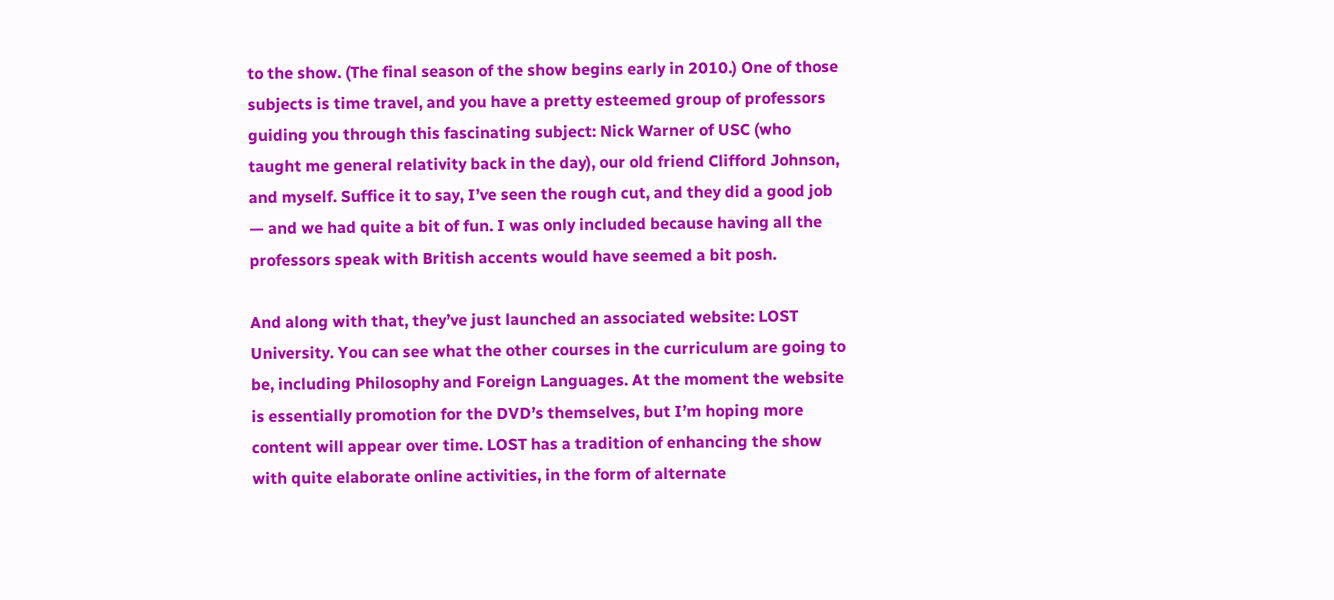to the show. (The final season of the show begins early in 2010.) One of those subjects is time travel, and you have a pretty esteemed group of professors guiding you through this fascinating subject: Nick Warner of USC (who taught me general relativity back in the day), our old friend Clifford Johnson, and myself. Suffice it to say, I’ve seen the rough cut, and they did a good job — and we had quite a bit of fun. I was only included because having all the professors speak with British accents would have seemed a bit posh.

And along with that, they’ve just launched an associated website: LOST University. You can see what the other courses in the curriculum are going to be, including Philosophy and Foreign Languages. At the moment the website is essentially promotion for the DVD’s themselves, but I’m hoping more content will appear over time. LOST has a tradition of enhancing the show with quite elaborate online activities, in the form of alternate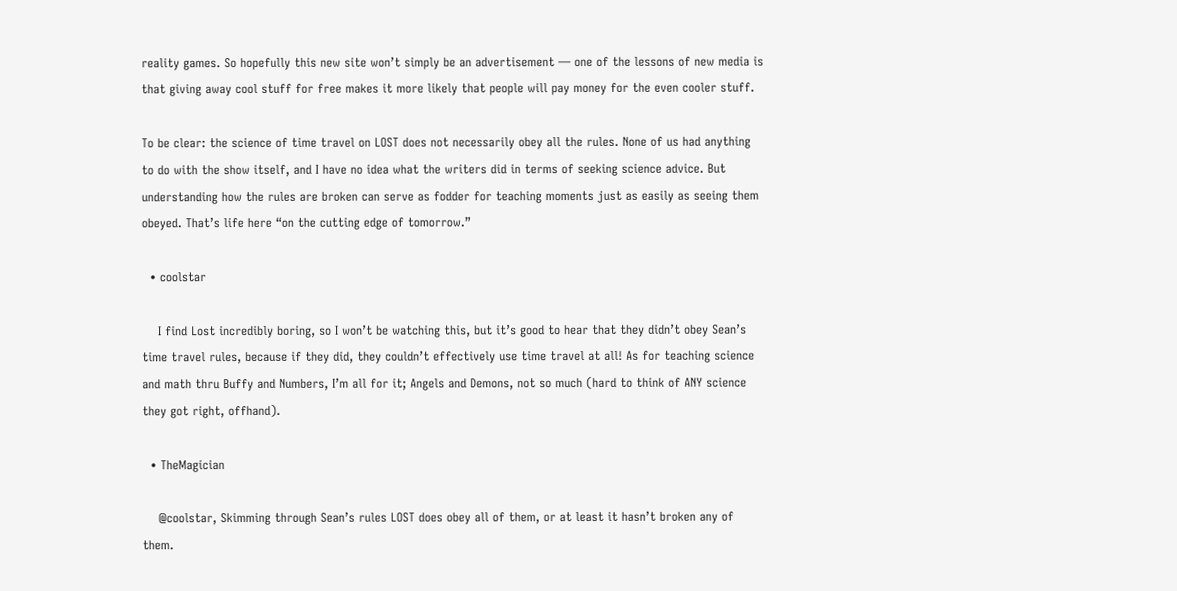reality games. So hopefully this new site won’t simply be an advertisement — one of the lessons of new media is that giving away cool stuff for free makes it more likely that people will pay money for the even cooler stuff.

To be clear: the science of time travel on LOST does not necessarily obey all the rules. None of us had anything to do with the show itself, and I have no idea what the writers did in terms of seeking science advice. But understanding how the rules are broken can serve as fodder for teaching moments just as easily as seeing them obeyed. That’s life here “on the cutting edge of tomorrow.”

  • coolstar

    I find Lost incredibly boring, so I won’t be watching this, but it’s good to hear that they didn’t obey Sean’s time travel rules, because if they did, they couldn’t effectively use time travel at all! As for teaching science and math thru Buffy and Numbers, I’m all for it; Angels and Demons, not so much (hard to think of ANY science they got right, offhand).

  • TheMagician

    @coolstar, Skimming through Sean’s rules LOST does obey all of them, or at least it hasn’t broken any of them.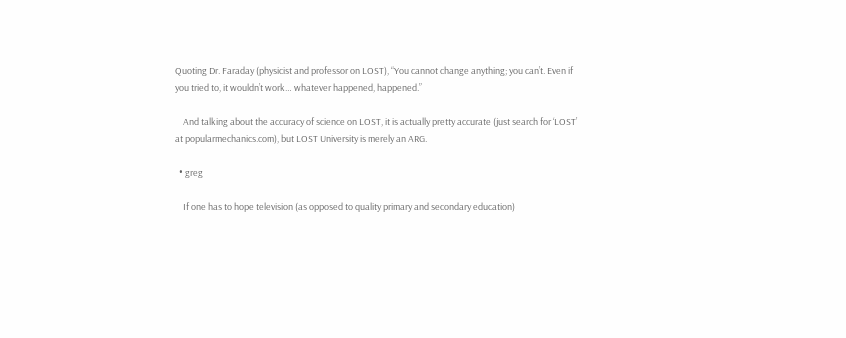Quoting Dr. Faraday (physicist and professor on LOST), “You cannot change anything; you can’t. Even if you tried to, it wouldn’t work… whatever happened, happened.”

    And talking about the accuracy of science on LOST, it is actually pretty accurate (just search for ‘LOST’ at popularmechanics.com), but LOST University is merely an ARG.

  • greg

    If one has to hope television (as opposed to quality primary and secondary education)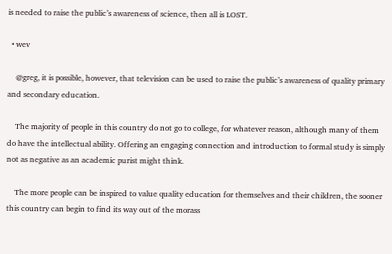is needed to raise the public’s awareness of science, then all is LOST.

  • wev

    @greg, it is possible, however, that television can be used to raise the public’s awareness of quality primary and secondary education.

    The majority of people in this country do not go to college, for whatever reason, although many of them do have the intellectual ability. Offering an engaging connection and introduction to formal study is simply not as negative as an academic purist might think.

    The more people can be inspired to value quality education for themselves and their children, the sooner this country can begin to find its way out of the morass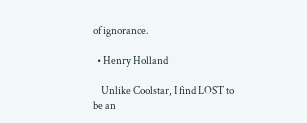of ignorance.

  • Henry Holland

    Unlike Coolstar, I find LOST to be an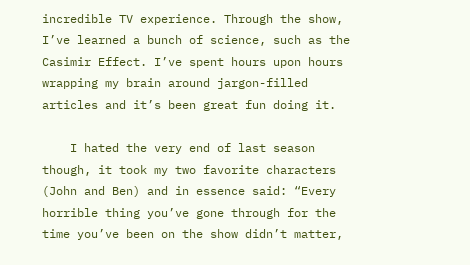incredible TV experience. Through the show, I’ve learned a bunch of science, such as the Casimir Effect. I’ve spent hours upon hours wrapping my brain around jargon-filled articles and it’s been great fun doing it.

    I hated the very end of last season though, it took my two favorite characters (John and Ben) and in essence said: “Every horrible thing you’ve gone through for the time you’ve been on the show didn’t matter,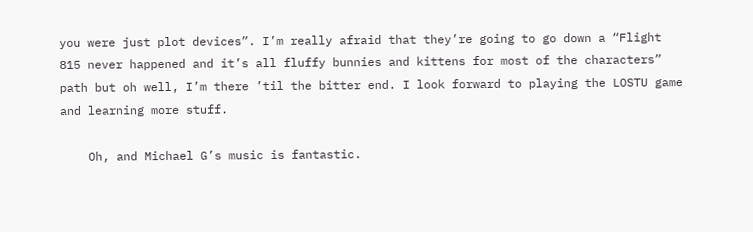you were just plot devices”. I’m really afraid that they’re going to go down a “Flight 815 never happened and it’s all fluffy bunnies and kittens for most of the characters” path but oh well, I’m there ’til the bitter end. I look forward to playing the LOSTU game and learning more stuff.

    Oh, and Michael G’s music is fantastic.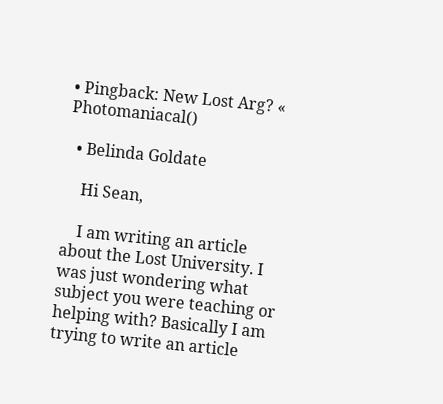• Pingback: New Lost Arg? « Photomaniacal()

  • Belinda Goldate

    Hi Sean,

    I am writing an article about the Lost University. I was just wondering what subject you were teaching or helping with? Basically I am trying to write an article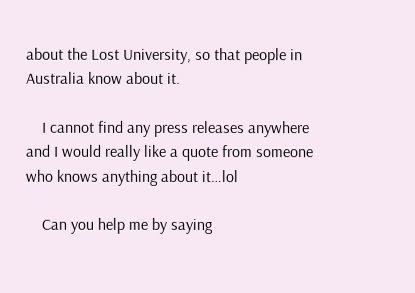about the Lost University, so that people in Australia know about it.

    I cannot find any press releases anywhere and I would really like a quote from someone who knows anything about it…lol

    Can you help me by saying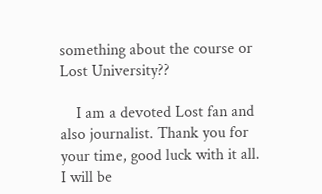something about the course or Lost University??

    I am a devoted Lost fan and also journalist. Thank you for your time, good luck with it all. I will be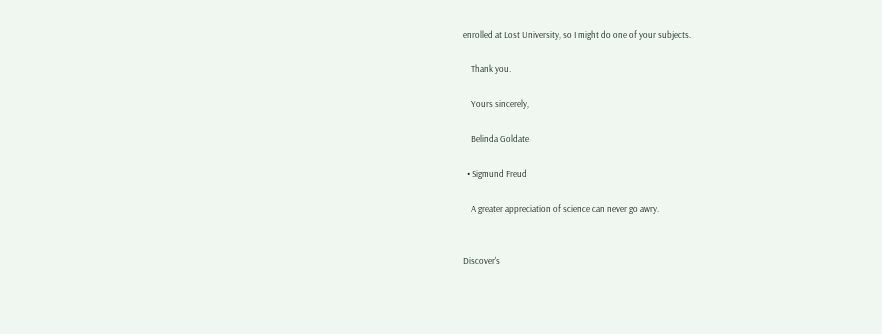enrolled at Lost University, so I might do one of your subjects.

    Thank you.

    Yours sincerely,

    Belinda Goldate

  • Sigmund Freud

    A greater appreciation of science can never go awry.


Discover's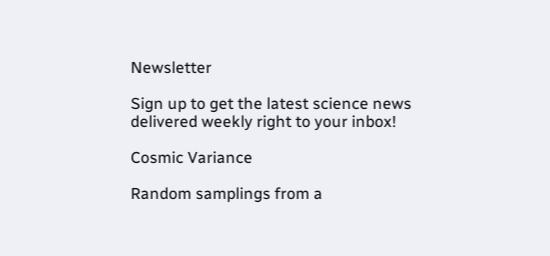Newsletter

Sign up to get the latest science news delivered weekly right to your inbox!

Cosmic Variance

Random samplings from a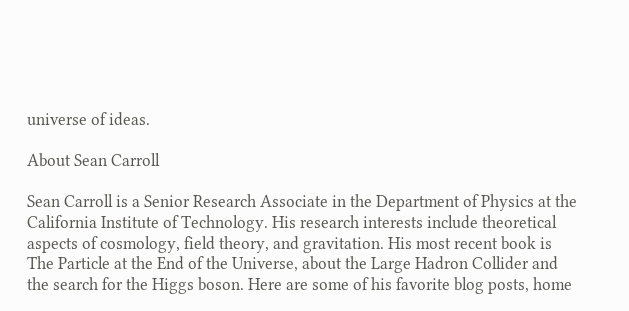universe of ideas.

About Sean Carroll

Sean Carroll is a Senior Research Associate in the Department of Physics at the California Institute of Technology. His research interests include theoretical aspects of cosmology, field theory, and gravitation. His most recent book is The Particle at the End of the Universe, about the Large Hadron Collider and the search for the Higgs boson. Here are some of his favorite blog posts, home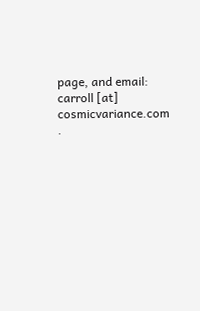page, and email: carroll [at] cosmicvariance.com .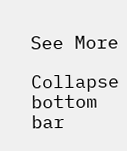See More

Collapse bottom bar